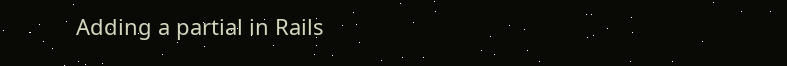Adding a partial in Rails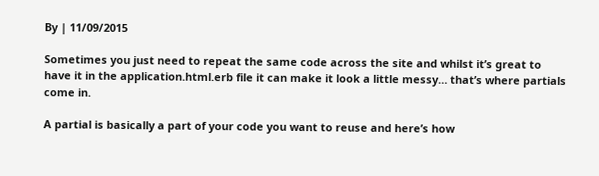By | 11/09/2015

Sometimes you just need to repeat the same code across the site and whilst it’s great to have it in the application.html.erb file it can make it look a little messy… that’s where partials come in.

A partial is basically a part of your code you want to reuse and here’s how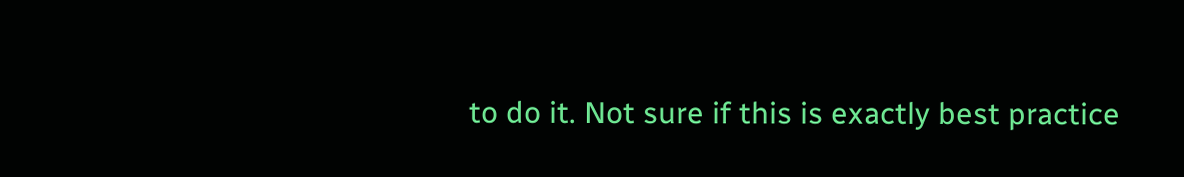to do it. Not sure if this is exactly best practice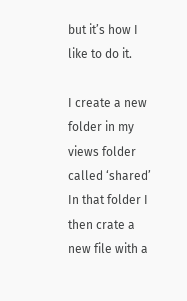but it’s how I like to do it.

I create a new folder in my views folder called ‘shared’
In that folder I then crate a new file with a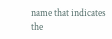name that indicates the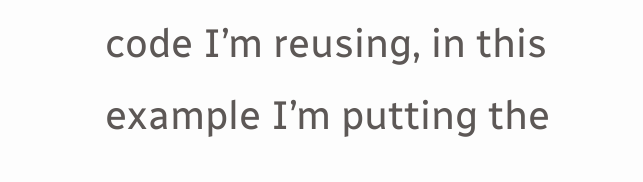code I’m reusing, in this example I’m putting the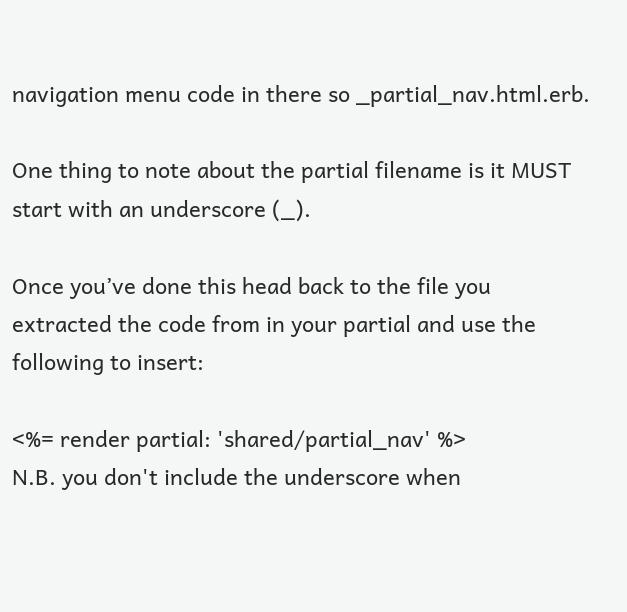navigation menu code in there so _partial_nav.html.erb.

One thing to note about the partial filename is it MUST start with an underscore (_).

Once you’ve done this head back to the file you extracted the code from in your partial and use the following to insert:

<%= render partial: 'shared/partial_nav' %>
N.B. you don't include the underscore when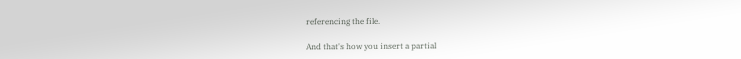referencing the file.

And that's how you insert a partial